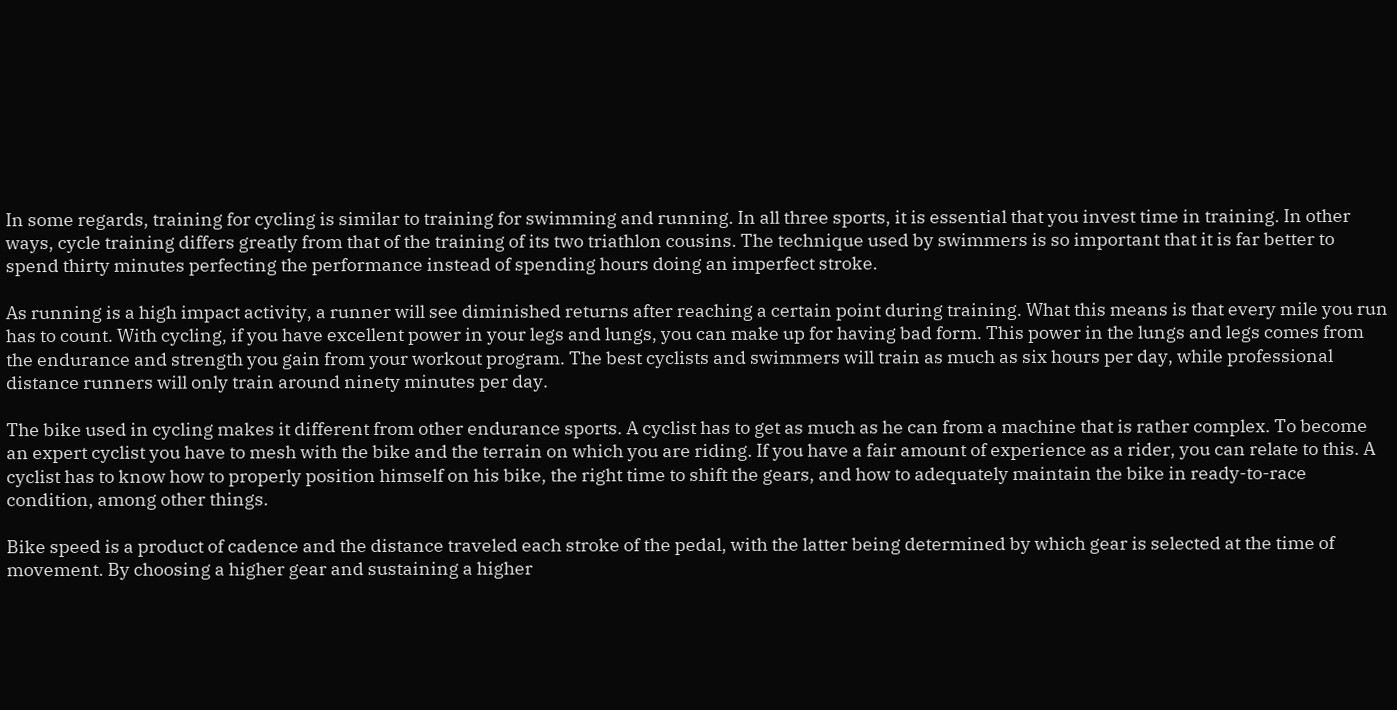In some regards, training for cycling is similar to training for swimming and running. In all three sports, it is essential that you invest time in training. In other ways, cycle training differs greatly from that of the training of its two triathlon cousins. The technique used by swimmers is so important that it is far better to spend thirty minutes perfecting the performance instead of spending hours doing an imperfect stroke.

As running is a high impact activity, a runner will see diminished returns after reaching a certain point during training. What this means is that every mile you run has to count. With cycling, if you have excellent power in your legs and lungs, you can make up for having bad form. This power in the lungs and legs comes from the endurance and strength you gain from your workout program. The best cyclists and swimmers will train as much as six hours per day, while professional distance runners will only train around ninety minutes per day.

The bike used in cycling makes it different from other endurance sports. A cyclist has to get as much as he can from a machine that is rather complex. To become an expert cyclist you have to mesh with the bike and the terrain on which you are riding. If you have a fair amount of experience as a rider, you can relate to this. A cyclist has to know how to properly position himself on his bike, the right time to shift the gears, and how to adequately maintain the bike in ready-to-race condition, among other things.

Bike speed is a product of cadence and the distance traveled each stroke of the pedal, with the latter being determined by which gear is selected at the time of movement. By choosing a higher gear and sustaining a higher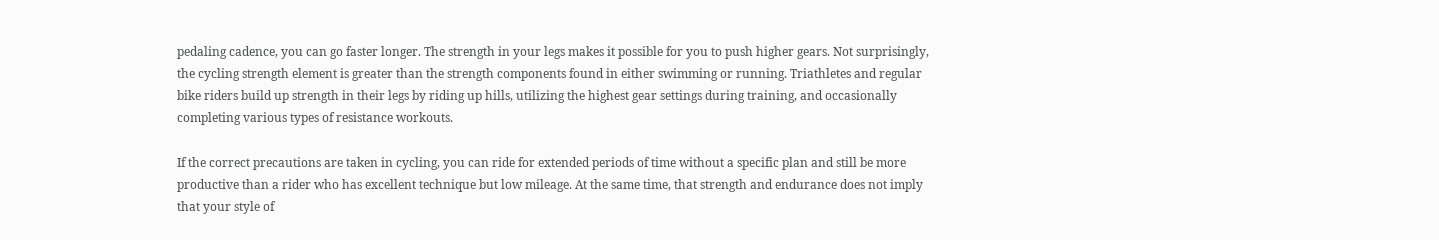pedaling cadence, you can go faster longer. The strength in your legs makes it possible for you to push higher gears. Not surprisingly, the cycling strength element is greater than the strength components found in either swimming or running. Triathletes and regular bike riders build up strength in their legs by riding up hills, utilizing the highest gear settings during training, and occasionally completing various types of resistance workouts.

If the correct precautions are taken in cycling, you can ride for extended periods of time without a specific plan and still be more productive than a rider who has excellent technique but low mileage. At the same time, that strength and endurance does not imply that your style of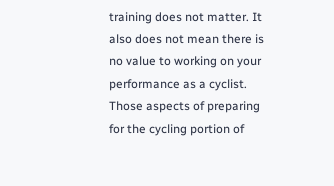training does not matter. It also does not mean there is no value to working on your performance as a cyclist. Those aspects of preparing for the cycling portion of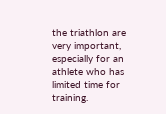the triathlon are very important, especially for an athlete who has limited time for training.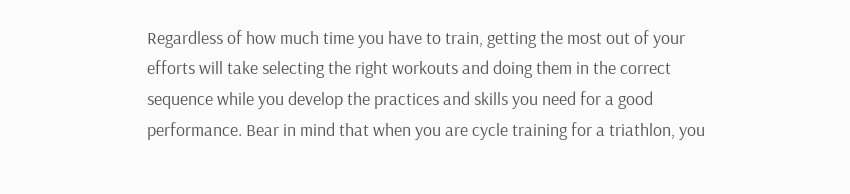Regardless of how much time you have to train, getting the most out of your efforts will take selecting the right workouts and doing them in the correct sequence while you develop the practices and skills you need for a good performance. Bear in mind that when you are cycle training for a triathlon, you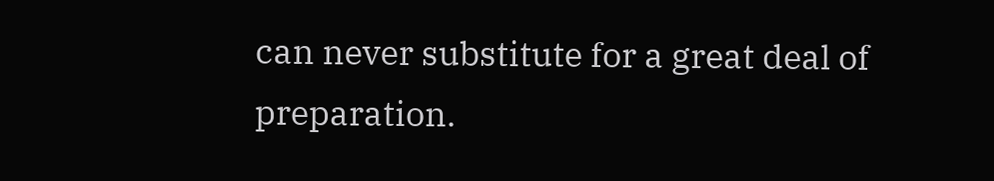can never substitute for a great deal of preparation.